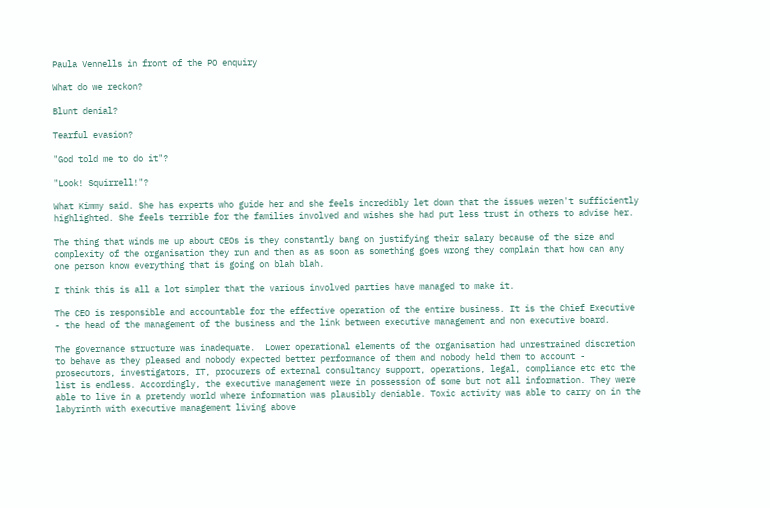Paula Vennells in front of the PO enquiry

What do we reckon?

Blunt denial?

Tearful evasion?

"God told me to do it"?

"Look! Squirrell!"?

What Kimmy said. She has experts who guide her and she feels incredibly let down that the issues weren't sufficiently highlighted. She feels terrible for the families involved and wishes she had put less trust in others to advise her.

The thing that winds me up about CEOs is they constantly bang on justifying their salary because of the size and complexity of the organisation they run and then as as soon as something goes wrong they complain that how can any one person know everything that is going on blah blah.

I think this is all a lot simpler that the various involved parties have managed to make it.

The CEO is responsible and accountable for the effective operation of the entire business. It is the Chief Executive - the head of the management of the business and the link between executive management and non executive board.

The governance structure was inadequate.  Lower operational elements of the organisation had unrestrained discretion to behave as they pleased and nobody expected better performance of them and nobody held them to account - prosecutors, investigators, IT, procurers of external consultancy support, operations, legal, compliance etc etc the list is endless. Accordingly, the executive management were in possession of some but not all information. They were able to live in a pretendy world where information was plausibly deniable. Toxic activity was able to carry on in the labyrinth with executive management living above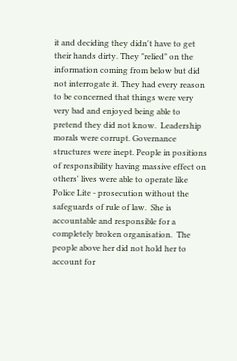it and deciding they didn't have to get their hands dirty. They "relied" on the information coming from below but did not interrogate it. They had every reason to be concerned that things were very very bad and enjoyed being able to pretend they did not know.  Leadership morals were corrupt. Governance structures were inept. People in positions of responsibility having massive effect on others' lives were able to operate like Police Lite - prosecution without the safeguards of rule of law.  She is accountable and responsible for a completely broken organisation.  The people above her did not hold her to account for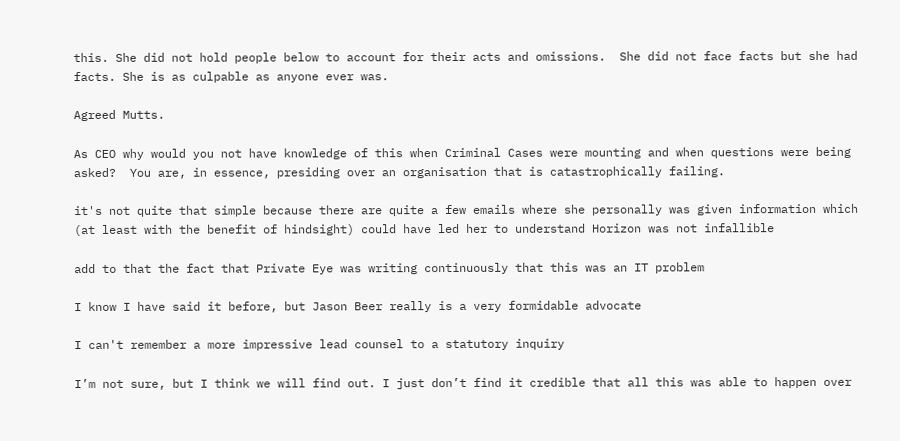this. She did not hold people below to account for their acts and omissions.  She did not face facts but she had facts. She is as culpable as anyone ever was.

Agreed Mutts.

As CEO why would you not have knowledge of this when Criminal Cases were mounting and when questions were being asked?  You are, in essence, presiding over an organisation that is catastrophically failing.

it's not quite that simple because there are quite a few emails where she personally was given information which (at least with the benefit of hindsight) could have led her to understand Horizon was not infallible

add to that the fact that Private Eye was writing continuously that this was an IT problem

I know I have said it before, but Jason Beer really is a very formidable advocate

I can't remember a more impressive lead counsel to a statutory inquiry

I’m not sure, but I think we will find out. I just don’t find it credible that all this was able to happen over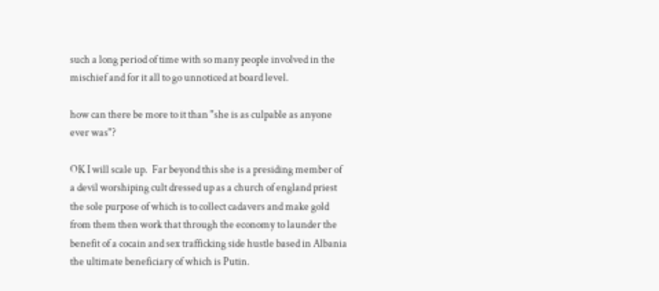such a long period of time with so many people involved in the mischief and for it all to go unnoticed at board level.

how can there be more to it than "she is as culpable as anyone ever was"?

OK I will scale up.  Far beyond this she is a presiding member of a devil worshiping cult dressed up as a church of england priest the sole purpose of which is to collect cadavers and make gold from them then work that through the economy to launder the benefit of a cocain and sex trafficking side hustle based in Albania the ultimate beneficiary of which is Putin.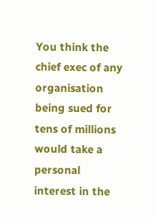You think the chief exec of any organisation being sued for tens of millions would take a personal interest in the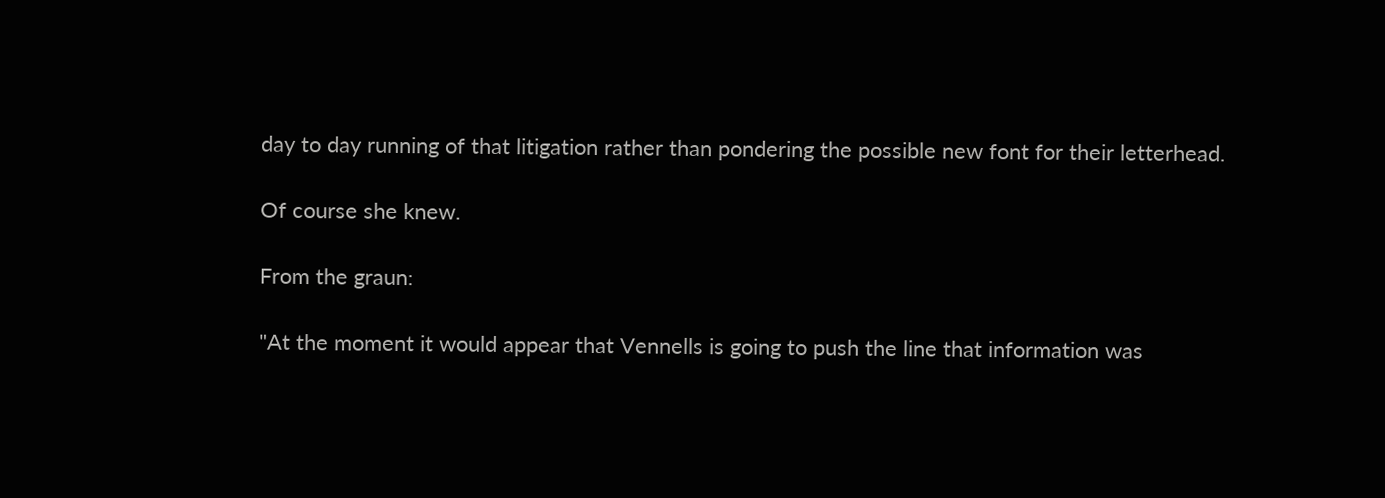day to day running of that litigation rather than pondering the possible new font for their letterhead.

Of course she knew.

From the graun:

"At the moment it would appear that Vennells is going to push the line that information was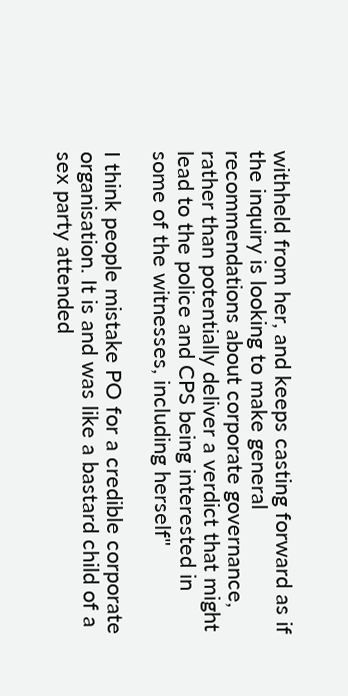withheld from her, and keeps casting forward as if the inquiry is looking to make general recommendations about corporate governance, rather than potentially deliver a verdict that might lead to the police and CPS being interested in some of the witnesses, including herself"

I think people mistake PO for a credible corporate organisation. It is and was like a bastard child of a sex party attended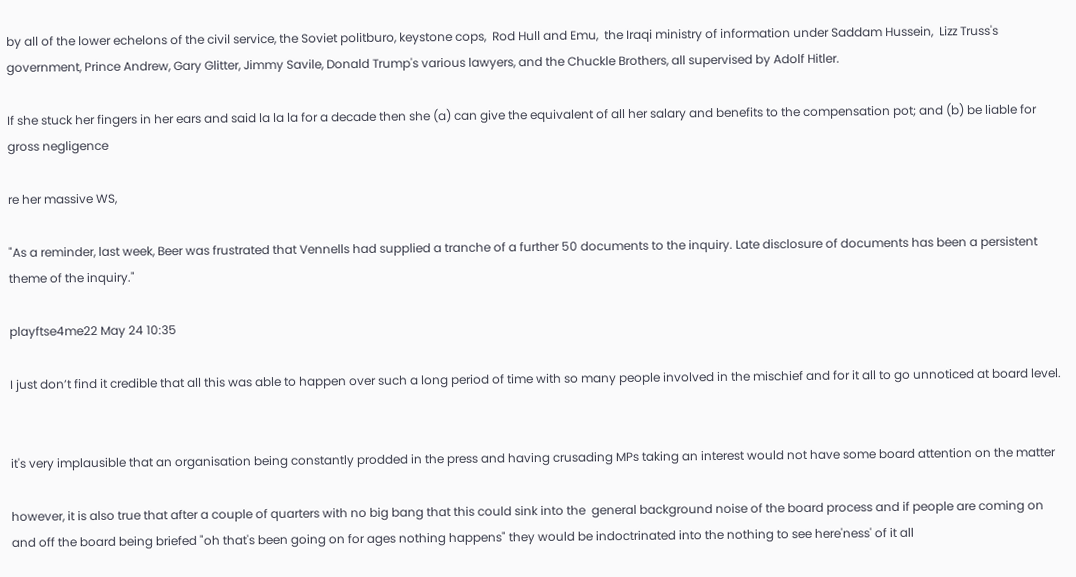by all of the lower echelons of the civil service, the Soviet politburo, keystone cops,  Rod Hull and Emu,  the Iraqi ministry of information under Saddam Hussein,  Lizz Truss's government, Prince Andrew, Gary Glitter, Jimmy Savile, Donald Trump's various lawyers, and the Chuckle Brothers, all supervised by Adolf Hitler.

If she stuck her fingers in her ears and said la la la for a decade then she (a) can give the equivalent of all her salary and benefits to the compensation pot; and (b) be liable for gross negligence

re her massive WS,

"As a reminder, last week, Beer was frustrated that Vennells had supplied a tranche of a further 50 documents to the inquiry. Late disclosure of documents has been a persistent theme of the inquiry."

playftse4me22 May 24 10:35

I just don’t find it credible that all this was able to happen over such a long period of time with so many people involved in the mischief and for it all to go unnoticed at board level.


it's very implausible that an organisation being constantly prodded in the press and having crusading MPs taking an interest would not have some board attention on the matter

however, it is also true that after a couple of quarters with no big bang that this could sink into the  general background noise of the board process and if people are coming on and off the board being briefed "oh that's been going on for ages nothing happens" they would be indoctrinated into the nothing to see here'ness' of it all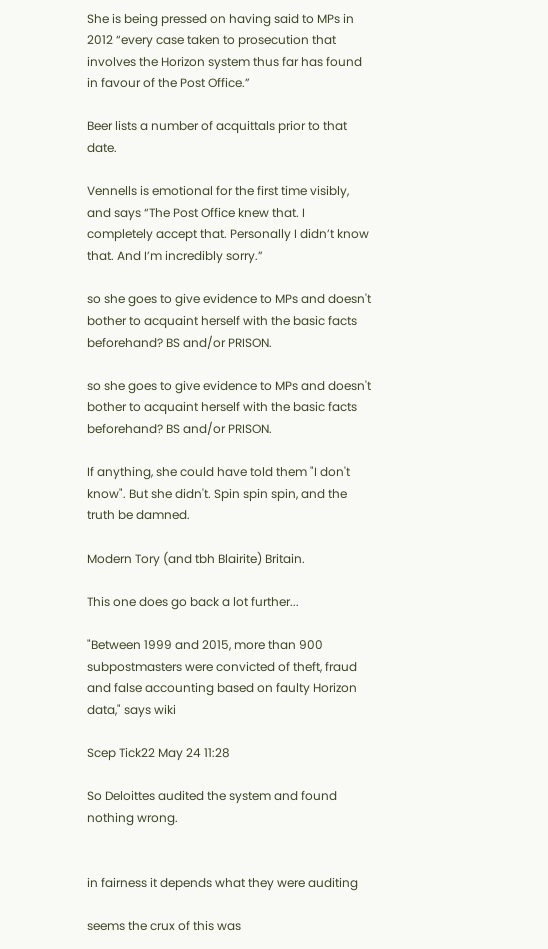She is being pressed on having said to MPs in 2012 “every case taken to prosecution that involves the Horizon system thus far has found in favour of the Post Office.”

Beer lists a number of acquittals prior to that date.

Vennells is emotional for the first time visibly, and says “The Post Office knew that. I completely accept that. Personally I didn’t know that. And I’m incredibly sorry.”

so she goes to give evidence to MPs and doesn't bother to acquaint herself with the basic facts beforehand? BS and/or PRISON.

so she goes to give evidence to MPs and doesn't bother to acquaint herself with the basic facts beforehand? BS and/or PRISON.

If anything, she could have told them "I don't know". But she didn't. Spin spin spin, and the truth be damned.

Modern Tory (and tbh Blairite) Britain.

This one does go back a lot further...

"Between 1999 and 2015, more than 900 subpostmasters were convicted of theft, fraud and false accounting based on faulty Horizon data," says wiki

Scep Tick22 May 24 11:28

So Deloittes audited the system and found nothing wrong.


in fairness it depends what they were auditing

seems the crux of this was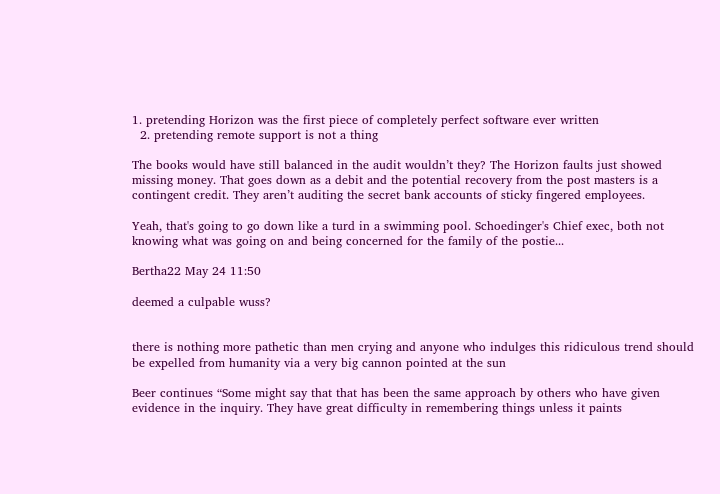1. pretending Horizon was the first piece of completely perfect software ever written
  2. pretending remote support is not a thing

The books would have still balanced in the audit wouldn’t they? The Horizon faults just showed missing money. That goes down as a debit and the potential recovery from the post masters is a contingent credit. They aren’t auditing the secret bank accounts of sticky fingered employees.

Yeah, that's going to go down like a turd in a swimming pool. Schoedinger's Chief exec, both not knowing what was going on and being concerned for the family of the postie...

Bertha22 May 24 11:50

deemed a culpable wuss?


there is nothing more pathetic than men crying and anyone who indulges this ridiculous trend should be expelled from humanity via a very big cannon pointed at the sun

Beer continues “Some might say that that has been the same approach by others who have given evidence in the inquiry. They have great difficulty in remembering things unless it paints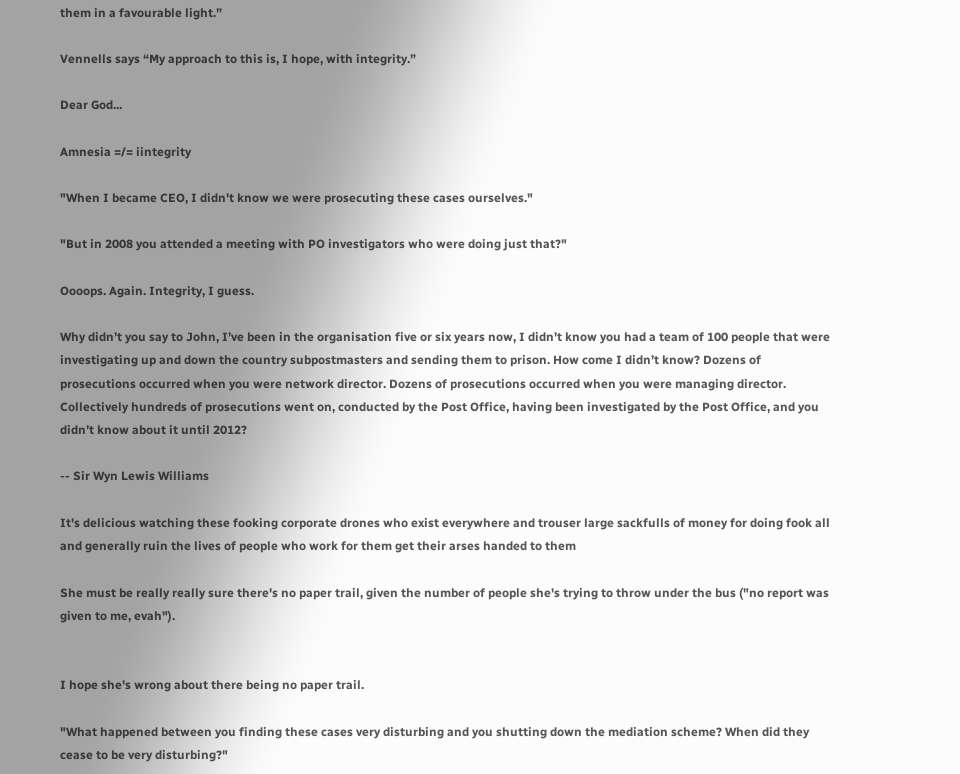them in a favourable light.”

Vennells says “My approach to this is, I hope, with integrity.”

Dear God...

Amnesia =/= iintegrity

"When I became CEO, I didn't know we were prosecuting these cases ourselves."

"But in 2008 you attended a meeting with PO investigators who were doing just that?"

Oooops. Again. Integrity, I guess.

Why didn’t you say to John, I’ve been in the organisation five or six years now, I didn’t know you had a team of 100 people that were investigating up and down the country subpostmasters and sending them to prison. How come I didn’t know? Dozens of prosecutions occurred when you were network director. Dozens of prosecutions occurred when you were managing director. Collectively hundreds of prosecutions went on, conducted by the Post Office, having been investigated by the Post Office, and you didn’t know about it until 2012?

-- Sir Wyn Lewis Williams

It's delicious watching these fooking corporate drones who exist everywhere and trouser large sackfulls of money for doing fook all and generally ruin the lives of people who work for them get their arses handed to them

She must be really really sure there's no paper trail, given the number of people she's trying to throw under the bus ("no report was given to me, evah").


I hope she's wrong about there being no paper trail.

"What happened between you finding these cases very disturbing and you shutting down the mediation scheme? When did they cease to be very disturbing?"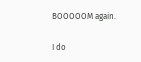BOOOOOM again.

I do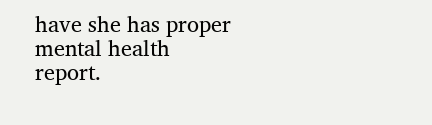have she has proper mental health report.